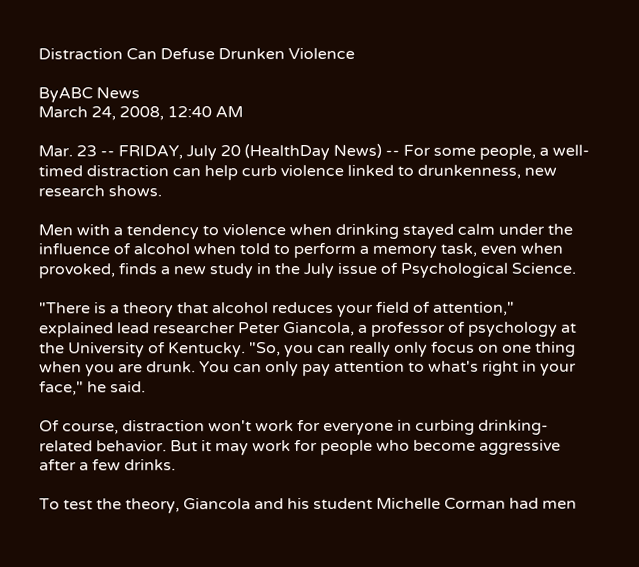Distraction Can Defuse Drunken Violence

ByABC News
March 24, 2008, 12:40 AM

Mar. 23 -- FRIDAY, July 20 (HealthDay News) -- For some people, a well-timed distraction can help curb violence linked to drunkenness, new research shows.

Men with a tendency to violence when drinking stayed calm under the influence of alcohol when told to perform a memory task, even when provoked, finds a new study in the July issue of Psychological Science.

"There is a theory that alcohol reduces your field of attention," explained lead researcher Peter Giancola, a professor of psychology at the University of Kentucky. "So, you can really only focus on one thing when you are drunk. You can only pay attention to what's right in your face," he said.

Of course, distraction won't work for everyone in curbing drinking-related behavior. But it may work for people who become aggressive after a few drinks.

To test the theory, Giancola and his student Michelle Corman had men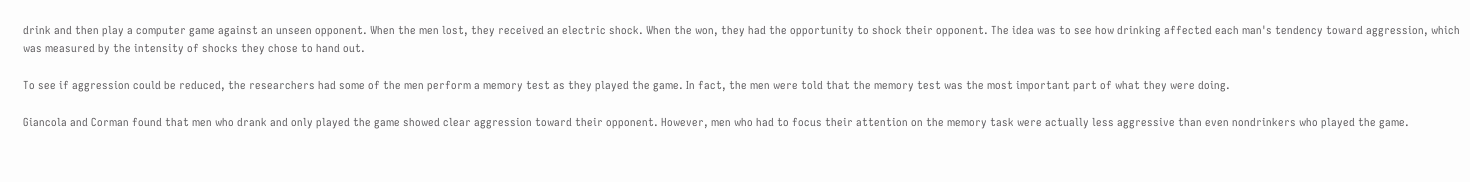drink and then play a computer game against an unseen opponent. When the men lost, they received an electric shock. When the won, they had the opportunity to shock their opponent. The idea was to see how drinking affected each man's tendency toward aggression, which was measured by the intensity of shocks they chose to hand out.

To see if aggression could be reduced, the researchers had some of the men perform a memory test as they played the game. In fact, the men were told that the memory test was the most important part of what they were doing.

Giancola and Corman found that men who drank and only played the game showed clear aggression toward their opponent. However, men who had to focus their attention on the memory task were actually less aggressive than even nondrinkers who played the game.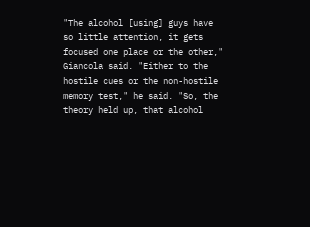"The alcohol [using] guys have so little attention, it gets focused one place or the other," Giancola said. "Either to the hostile cues or the non-hostile memory test," he said. "So, the theory held up, that alcohol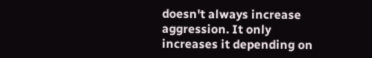doesn't always increase aggression. It only increases it depending on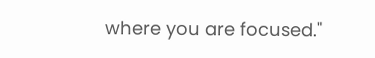where you are focused."